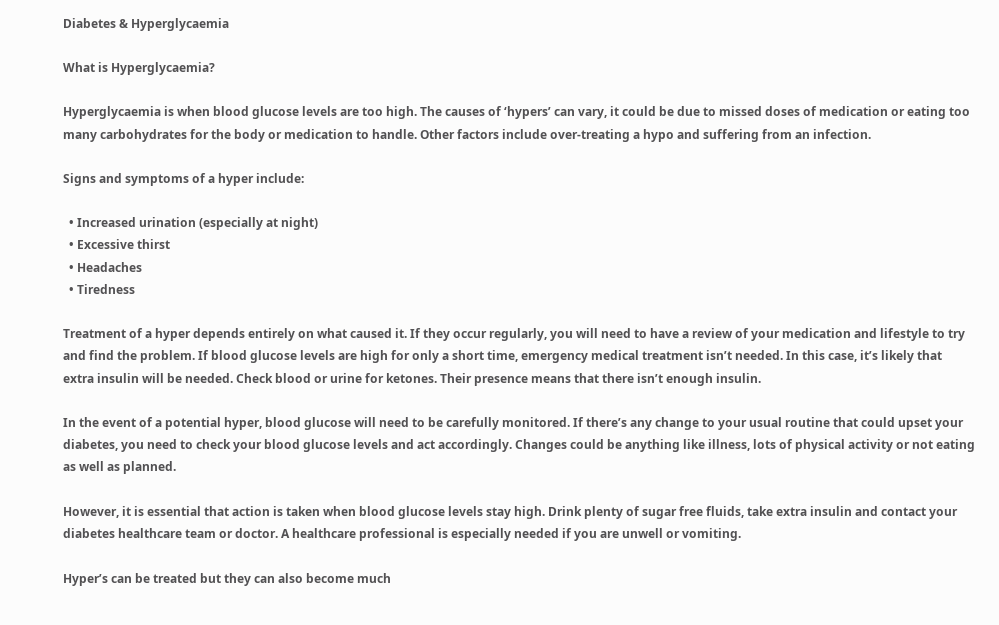Diabetes & Hyperglycaemia

What is Hyperglycaemia?

Hyperglycaemia is when blood glucose levels are too high. The causes of ‘hypers’ can vary, it could be due to missed doses of medication or eating too many carbohydrates for the body or medication to handle. Other factors include over-treating a hypo and suffering from an infection.

Signs and symptoms of a hyper include:

  • Increased urination (especially at night)
  • Excessive thirst
  • Headaches
  • Tiredness

Treatment of a hyper depends entirely on what caused it. If they occur regularly, you will need to have a review of your medication and lifestyle to try and find the problem. If blood glucose levels are high for only a short time, emergency medical treatment isn’t needed. In this case, it’s likely that extra insulin will be needed. Check blood or urine for ketones. Their presence means that there isn’t enough insulin.

In the event of a potential hyper, blood glucose will need to be carefully monitored. If there’s any change to your usual routine that could upset your diabetes, you need to check your blood glucose levels and act accordingly. Changes could be anything like illness, lots of physical activity or not eating as well as planned.

However, it is essential that action is taken when blood glucose levels stay high. Drink plenty of sugar free fluids, take extra insulin and contact your diabetes healthcare team or doctor. A healthcare professional is especially needed if you are unwell or vomiting.

Hyper’s can be treated but they can also become much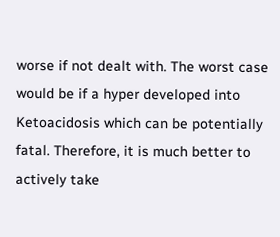worse if not dealt with. The worst case would be if a hyper developed into Ketoacidosis which can be potentially fatal. Therefore, it is much better to actively take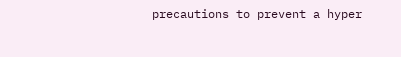precautions to prevent a hyper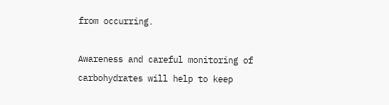from occurring.

Awareness and careful monitoring of carbohydrates will help to keep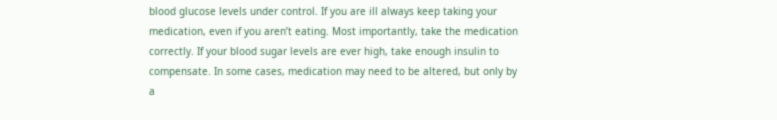blood glucose levels under control. If you are ill always keep taking your medication, even if you aren’t eating. Most importantly, take the medication correctly. If your blood sugar levels are ever high, take enough insulin to compensate. In some cases, medication may need to be altered, but only by a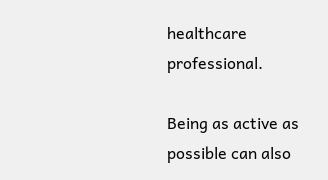healthcare professional.

Being as active as possible can also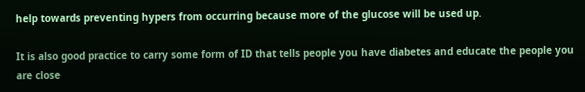help towards preventing hypers from occurring because more of the glucose will be used up.

It is also good practice to carry some form of ID that tells people you have diabetes and educate the people you are close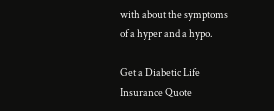with about the symptoms of a hyper and a hypo.

Get a Diabetic Life Insurance Quote